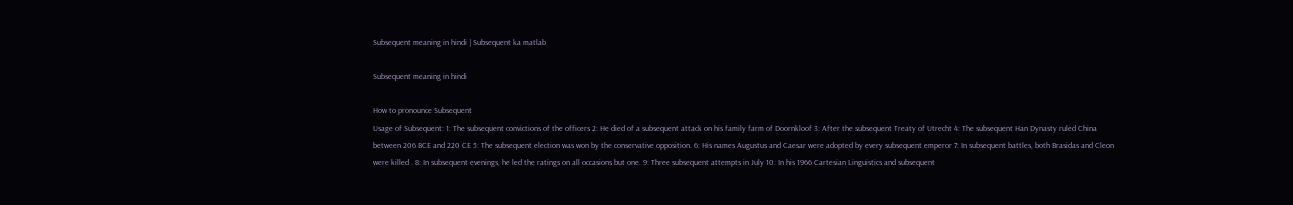Subsequent meaning in hindi | Subsequent ka matlab

Subsequent meaning in hindi

How to pronounce Subsequent
Usage of Subsequent: 1: The subsequent convictions of the officers 2: He died of a subsequent attack on his family farm of Doornkloof 3: After the subsequent Treaty of Utrecht 4: The subsequent Han Dynasty ruled China between 206 BCE and 220 CE 5: The subsequent election was won by the conservative opposition. 6: His names Augustus and Caesar were adopted by every subsequent emperor 7: In subsequent battles, both Brasidas and Cleon were killed . 8: In subsequent evenings, he led the ratings on all occasions but one. 9: Three subsequent attempts in July 10: In his 1966 Cartesian Linguistics and subsequent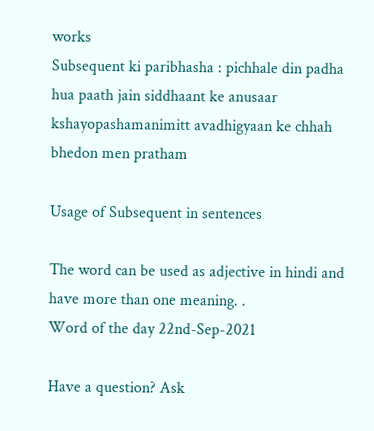works
Subsequent ki paribhasha : pichhale din padha hua paath jain siddhaant ke anusaar kshayopashamanimitt avadhigyaan ke chhah bhedon men pratham

Usage of Subsequent in sentences

The word can be used as adjective in hindi and have more than one meaning. .
Word of the day 22nd-Sep-2021

Have a question? Ask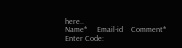here..
Name*     Email-id    Comment* Enter Code: